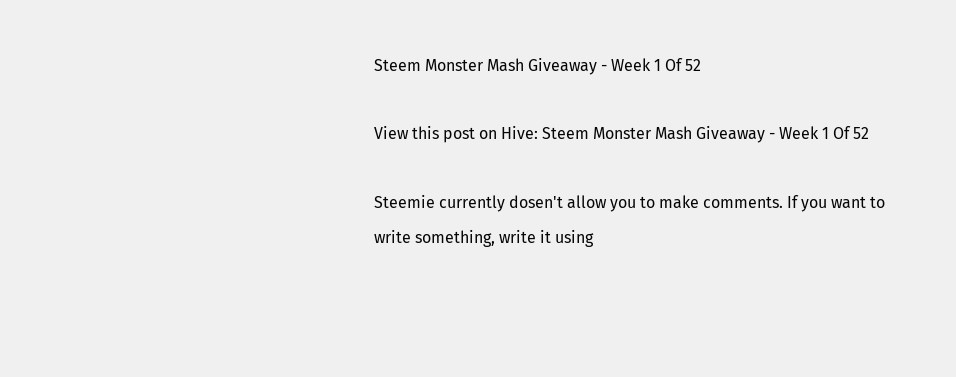Steem Monster Mash Giveaway - Week 1 Of 52

View this post on Hive: Steem Monster Mash Giveaway - Week 1 Of 52

Steemie currently dosen't allow you to make comments. If you want to write something, write it using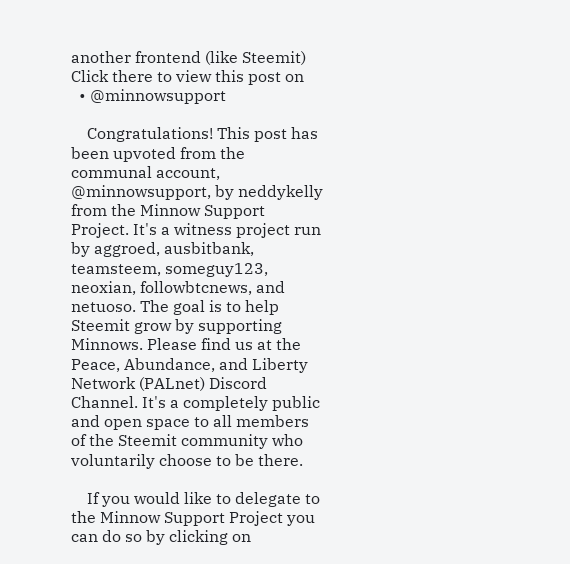another frontend (like Steemit)
Click there to view this post on
  • @minnowsupport

    Congratulations! This post has been upvoted from the communal account, @minnowsupport, by neddykelly from the Minnow Support Project. It's a witness project run by aggroed, ausbitbank, teamsteem, someguy123, neoxian, followbtcnews, and netuoso. The goal is to help Steemit grow by supporting Minnows. Please find us at the Peace, Abundance, and Liberty Network (PALnet) Discord Channel. It's a completely public and open space to all members of the Steemit community who voluntarily choose to be there.

    If you would like to delegate to the Minnow Support Project you can do so by clicking on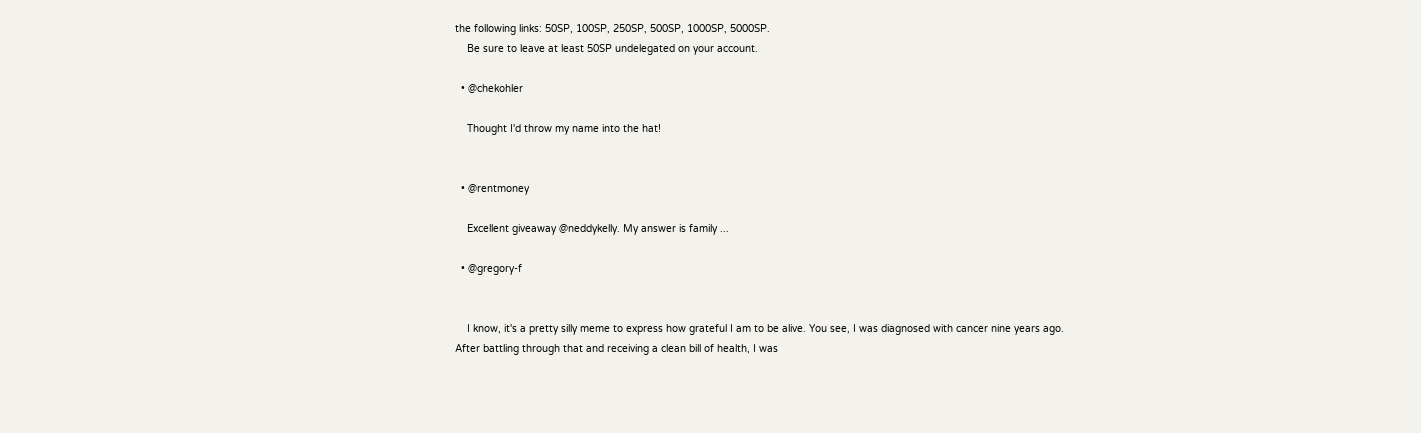the following links: 50SP, 100SP, 250SP, 500SP, 1000SP, 5000SP.
    Be sure to leave at least 50SP undelegated on your account.

  • @chekohler

    Thought I'd throw my name into the hat!


  • @rentmoney

    Excellent giveaway @neddykelly. My answer is family ...

  • @gregory-f


    I know, it's a pretty silly meme to express how grateful I am to be alive. You see, I was diagnosed with cancer nine years ago. After battling through that and receiving a clean bill of health, I was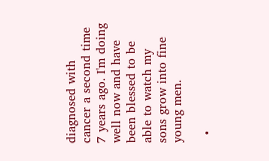diagnosed with cancer a second time 7 years ago. I'm doing well now and have been blessed to be able to watch my sons grow into fine young men.

  •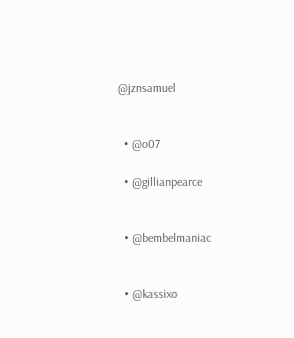@jznsamuel


  • @o07

  • @gillianpearce


  • @bembelmaniac


  • @kassixo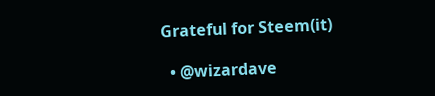Grateful for Steem(it)

  • @wizardave